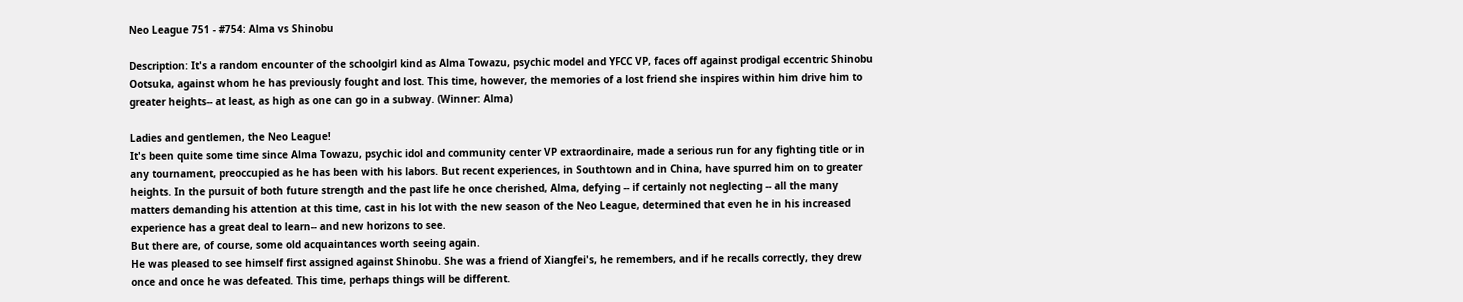Neo League 751 - #754: Alma vs Shinobu

Description: It's a random encounter of the schoolgirl kind as Alma Towazu, psychic model and YFCC VP, faces off against prodigal eccentric Shinobu Ootsuka, against whom he has previously fought and lost. This time, however, the memories of a lost friend she inspires within him drive him to greater heights-- at least, as high as one can go in a subway. (Winner: Alma)

Ladies and gentlemen, the Neo League!
It's been quite some time since Alma Towazu, psychic idol and community center VP extraordinaire, made a serious run for any fighting title or in any tournament, preoccupied as he has been with his labors. But recent experiences, in Southtown and in China, have spurred him on to greater heights. In the pursuit of both future strength and the past life he once cherished, Alma, defying -- if certainly not neglecting -- all the many matters demanding his attention at this time, cast in his lot with the new season of the Neo League, determined that even he in his increased experience has a great deal to learn-- and new horizons to see.
But there are, of course, some old acquaintances worth seeing again.
He was pleased to see himself first assigned against Shinobu. She was a friend of Xiangfei's, he remembers, and if he recalls correctly, they drew once and once he was defeated. This time, perhaps things will be different.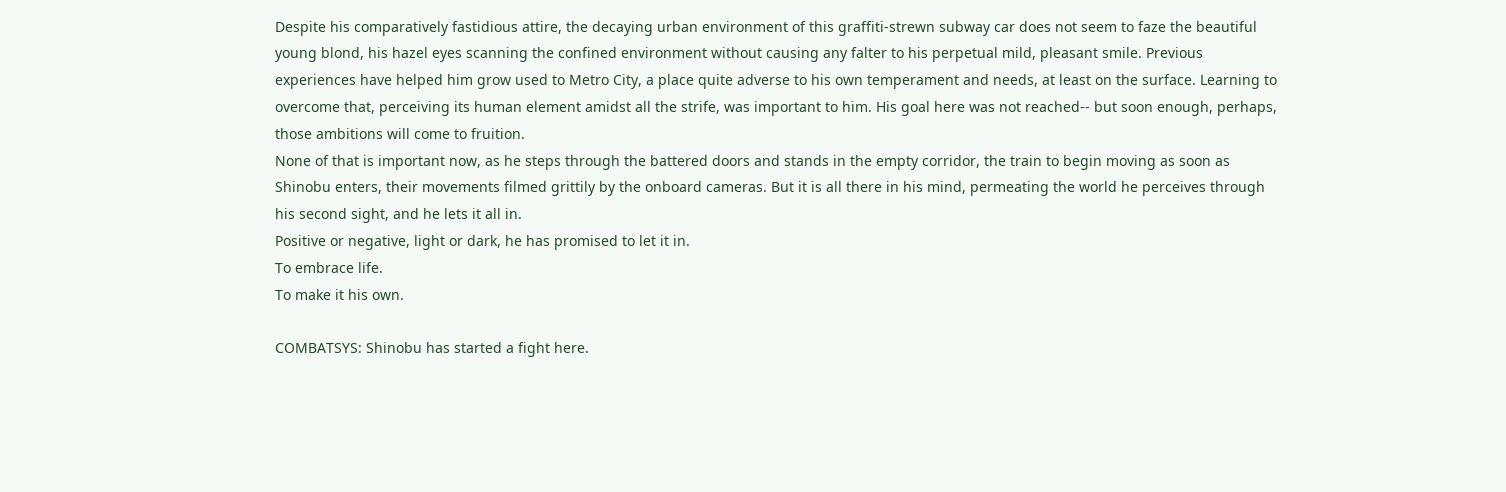Despite his comparatively fastidious attire, the decaying urban environment of this graffiti-strewn subway car does not seem to faze the beautiful young blond, his hazel eyes scanning the confined environment without causing any falter to his perpetual mild, pleasant smile. Previous experiences have helped him grow used to Metro City, a place quite adverse to his own temperament and needs, at least on the surface. Learning to overcome that, perceiving its human element amidst all the strife, was important to him. His goal here was not reached-- but soon enough, perhaps, those ambitions will come to fruition.
None of that is important now, as he steps through the battered doors and stands in the empty corridor, the train to begin moving as soon as Shinobu enters, their movements filmed grittily by the onboard cameras. But it is all there in his mind, permeating the world he perceives through his second sight, and he lets it all in.
Positive or negative, light or dark, he has promised to let it in.
To embrace life.
To make it his own.

COMBATSYS: Shinobu has started a fight here.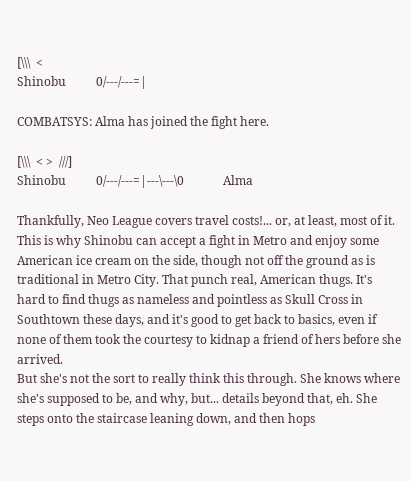[\\\  <
Shinobu          0/---/---=|

COMBATSYS: Alma has joined the fight here.

[\\\  < >  ///]
Shinobu          0/---/---=|---\---\0             Alma

Thankfully, Neo League covers travel costs!... or, at least, most of it. This is why Shinobu can accept a fight in Metro and enjoy some American ice cream on the side, though not off the ground as is traditional in Metro City. That punch real, American thugs. It's hard to find thugs as nameless and pointless as Skull Cross in Southtown these days, and it's good to get back to basics, even if none of them took the courtesy to kidnap a friend of hers before she arrived.
But she's not the sort to really think this through. She knows where she's supposed to be, and why, but... details beyond that, eh. She steps onto the staircase leaning down, and then hops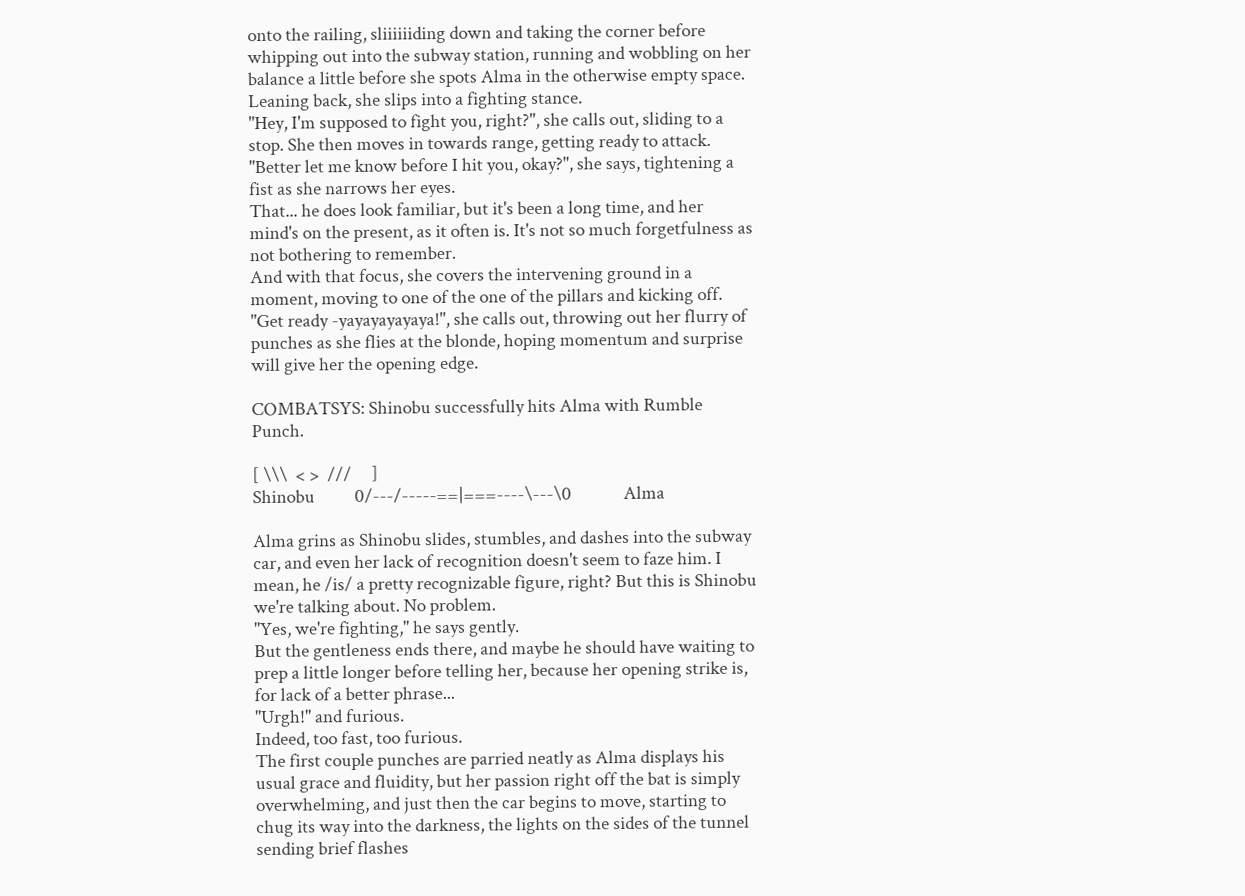onto the railing, sliiiiiiding down and taking the corner before whipping out into the subway station, running and wobbling on her balance a little before she spots Alma in the otherwise empty space. Leaning back, she slips into a fighting stance.
"Hey, I'm supposed to fight you, right?", she calls out, sliding to a stop. She then moves in towards range, getting ready to attack. "Better let me know before I hit you, okay?", she says, tightening a fist as she narrows her eyes.
That... he does look familiar, but it's been a long time, and her mind's on the present, as it often is. It's not so much forgetfulness as not bothering to remember.
And with that focus, she covers the intervening ground in a moment, moving to one of the one of the pillars and kicking off. "Get ready -yayayayayaya!", she calls out, throwing out her flurry of punches as she flies at the blonde, hoping momentum and surprise will give her the opening edge.

COMBATSYS: Shinobu successfully hits Alma with Rumble Punch.

[ \\\  < >  ///     ]
Shinobu          0/---/-----==|===----\---\0             Alma

Alma grins as Shinobu slides, stumbles, and dashes into the subway car, and even her lack of recognition doesn't seem to faze him. I mean, he /is/ a pretty recognizable figure, right? But this is Shinobu we're talking about. No problem.
"Yes, we're fighting," he says gently.
But the gentleness ends there, and maybe he should have waiting to prep a little longer before telling her, because her opening strike is, for lack of a better phrase...
"Urgh!" and furious.
Indeed, too fast, too furious.
The first couple punches are parried neatly as Alma displays his usual grace and fluidity, but her passion right off the bat is simply overwhelming, and just then the car begins to move, starting to chug its way into the darkness, the lights on the sides of the tunnel sending brief flashes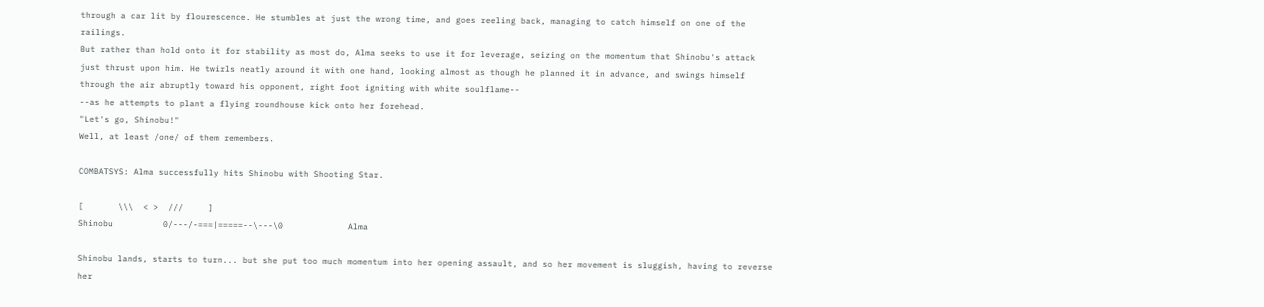through a car lit by flourescence. He stumbles at just the wrong time, and goes reeling back, managing to catch himself on one of the railings.
But rather than hold onto it for stability as most do, Alma seeks to use it for leverage, seizing on the momentum that Shinobu's attack just thrust upon him. He twirls neatly around it with one hand, looking almost as though he planned it in advance, and swings himself through the air abruptly toward his opponent, right foot igniting with white soulflame--
--as he attempts to plant a flying roundhouse kick onto her forehead.
"Let's go, Shinobu!"
Well, at least /one/ of them remembers.

COMBATSYS: Alma successfully hits Shinobu with Shooting Star.

[       \\\  < >  ///     ]
Shinobu          0/---/-===|=====--\---\0             Alma

Shinobu lands, starts to turn... but she put too much momentum into her opening assault, and so her movement is sluggish, having to reverse her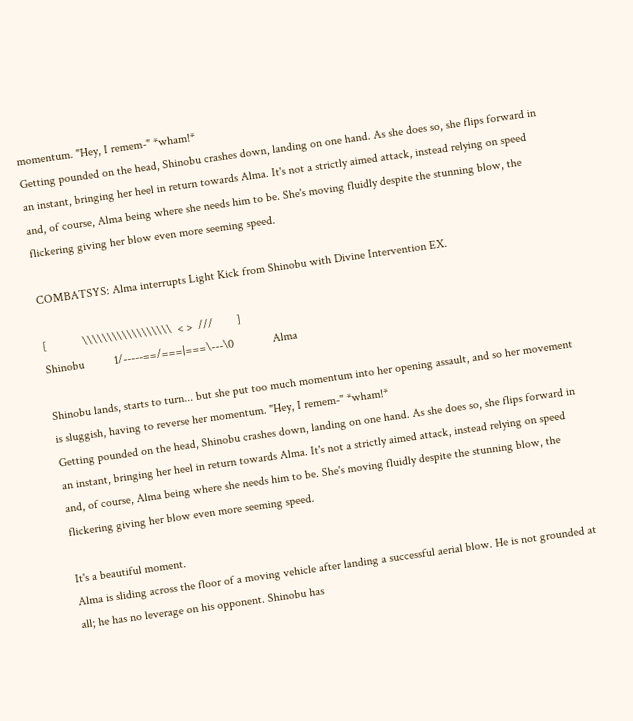momentum. "Hey, I remem-" *wham!*
Getting pounded on the head, Shinobu crashes down, landing on one hand. As she does so, she flips forward in an instant, bringing her heel in return towards Alma. It's not a strictly aimed attack, instead relying on speed and, of course, Alma being where she needs him to be. She's moving fluidly despite the stunning blow, the flickering giving her blow even more seeming speed.

COMBATSYS: Alma interrupts Light Kick from Shinobu with Divine Intervention EX.

[            \\\\\\\\\\\\\\\\\\  < >  ///        ]
Shinobu          1/-----==/===|===\---\0             Alma

Shinobu lands, starts to turn... but she put too much momentum into her opening assault, and so her movement is sluggish, having to reverse her momentum. "Hey, I remem-" *wham!*
Getting pounded on the head, Shinobu crashes down, landing on one hand. As she does so, she flips forward in an instant, bringing her heel in return towards Alma. It's not a strictly aimed attack, instead relying on speed and, of course, Alma being where she needs him to be. She's moving fluidly despite the stunning blow, the flickering giving her blow even more seeming speed.

It's a beautiful moment.
Alma is sliding across the floor of a moving vehicle after landing a successful aerial blow. He is not grounded at all; he has no leverage on his opponent. Shinobu has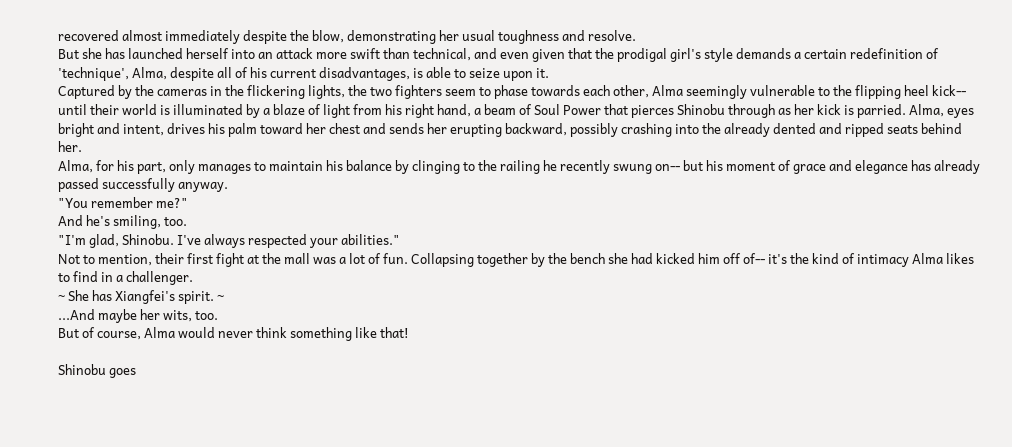recovered almost immediately despite the blow, demonstrating her usual toughness and resolve.
But she has launched herself into an attack more swift than technical, and even given that the prodigal girl's style demands a certain redefinition of 'technique', Alma, despite all of his current disadvantages, is able to seize upon it.
Captured by the cameras in the flickering lights, the two fighters seem to phase towards each other, Alma seemingly vulnerable to the flipping heel kick-- until their world is illuminated by a blaze of light from his right hand, a beam of Soul Power that pierces Shinobu through as her kick is parried. Alma, eyes bright and intent, drives his palm toward her chest and sends her erupting backward, possibly crashing into the already dented and ripped seats behind her.
Alma, for his part, only manages to maintain his balance by clinging to the railing he recently swung on-- but his moment of grace and elegance has already passed successfully anyway.
"You remember me?"
And he's smiling, too.
"I'm glad, Shinobu. I've always respected your abilities."
Not to mention, their first fight at the mall was a lot of fun. Collapsing together by the bench she had kicked him off of-- it's the kind of intimacy Alma likes to find in a challenger.
~ She has Xiangfei's spirit. ~
...And maybe her wits, too.
But of course, Alma would never think something like that!

Shinobu goes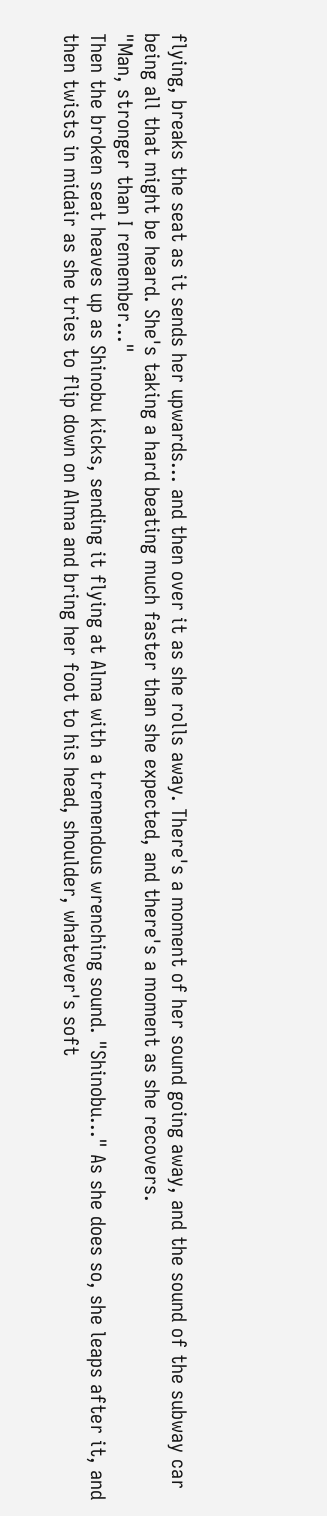flying, breaks the seat as it sends her upwards... and then over it as she rolls away. There's a moment of her sound going away, and the sound of the subway car being all that might be heard. She's taking a hard beating much faster than she expected, and there's a moment as she recovers.
"Man, stronger than I remember..."
Then the broken seat heaves up as Shinobu kicks, sending it flying at Alma with a tremendous wrenching sound. "Shinobu..." As she does so, she leaps after it, and then twists in midair as she tries to flip down on Alma and bring her foot to his head, shoulder, whatever's soft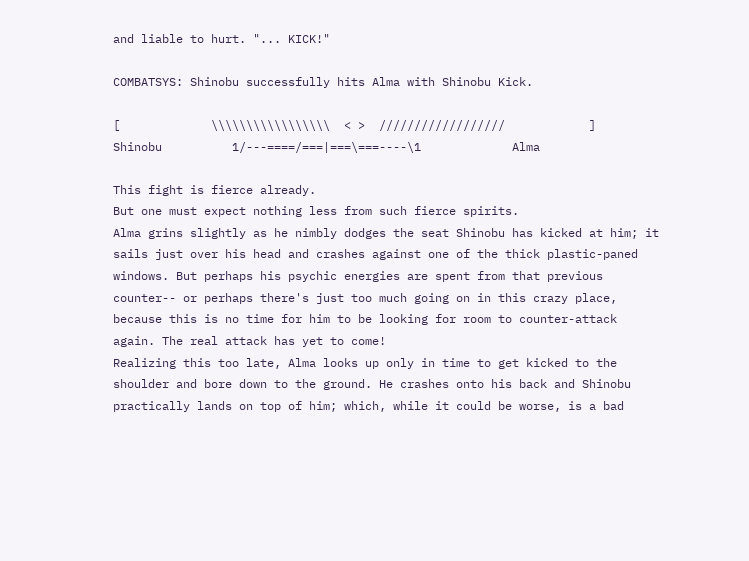and liable to hurt. "... KICK!"

COMBATSYS: Shinobu successfully hits Alma with Shinobu Kick.

[             \\\\\\\\\\\\\\\\\  < >  //////////////////            ]
Shinobu          1/---====/===|===\===----\1             Alma

This fight is fierce already.
But one must expect nothing less from such fierce spirits.
Alma grins slightly as he nimbly dodges the seat Shinobu has kicked at him; it sails just over his head and crashes against one of the thick plastic-paned windows. But perhaps his psychic energies are spent from that previous counter-- or perhaps there's just too much going on in this crazy place, because this is no time for him to be looking for room to counter-attack again. The real attack has yet to come!
Realizing this too late, Alma looks up only in time to get kicked to the shoulder and bore down to the ground. He crashes onto his back and Shinobu practically lands on top of him; which, while it could be worse, is a bad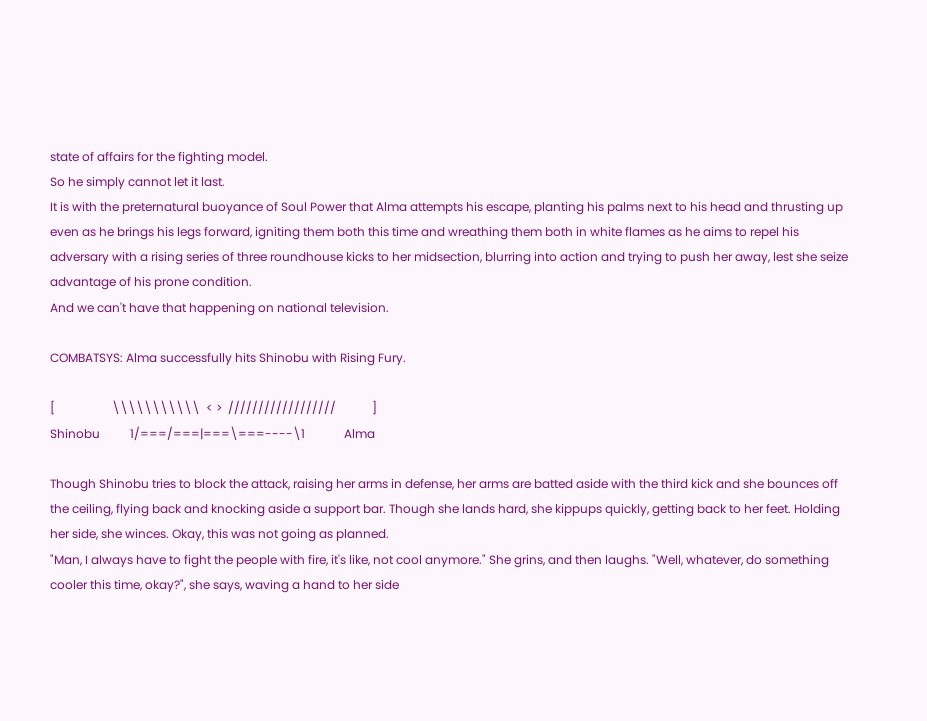state of affairs for the fighting model.
So he simply cannot let it last.
It is with the preternatural buoyance of Soul Power that Alma attempts his escape, planting his palms next to his head and thrusting up even as he brings his legs forward, igniting them both this time and wreathing them both in white flames as he aims to repel his adversary with a rising series of three roundhouse kicks to her midsection, blurring into action and trying to push her away, lest she seize advantage of his prone condition.
And we can't have that happening on national television.

COMBATSYS: Alma successfully hits Shinobu with Rising Fury.

[                   \\\\\\\\\\\  < >  //////////////////            ]
Shinobu          1/===/===|===\===----\1             Alma

Though Shinobu tries to block the attack, raising her arms in defense, her arms are batted aside with the third kick and she bounces off the ceiling, flying back and knocking aside a support bar. Though she lands hard, she kippups quickly, getting back to her feet. Holding her side, she winces. Okay, this was not going as planned.
"Man, I always have to fight the people with fire, it's like, not cool anymore." She grins, and then laughs. "Well, whatever, do something cooler this time, okay?", she says, waving a hand to her side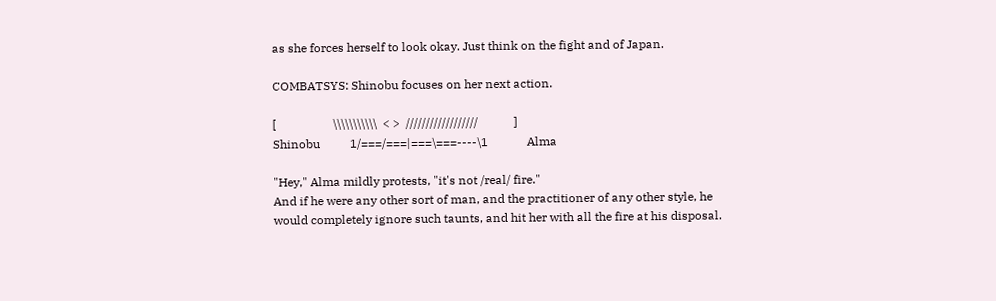as she forces herself to look okay. Just think on the fight and of Japan.

COMBATSYS: Shinobu focuses on her next action.

[                   \\\\\\\\\\\  < >  //////////////////            ]
Shinobu          1/===/===|===\===----\1             Alma

"Hey," Alma mildly protests, "it's not /real/ fire."
And if he were any other sort of man, and the practitioner of any other style, he would completely ignore such taunts, and hit her with all the fire at his disposal.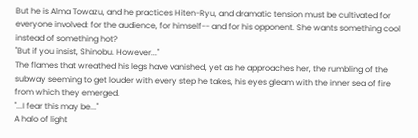But he is Alma Towazu, and he practices Hiten-Ryu, and dramatic tension must be cultivated for everyone involved: for the audience, for himself-- and for his opponent. She wants something cool instead of something hot?
"But if you insist, Shinobu. However..."
The flames that wreathed his legs have vanished, yet as he approaches her, the rumbling of the subway seeming to get louder with every step he takes, his eyes gleam with the inner sea of fire from which they emerged.
"...I fear this may be..."
A halo of light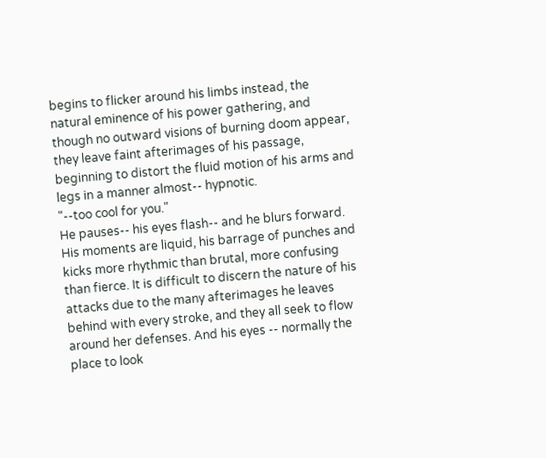begins to flicker around his limbs instead, the natural eminence of his power gathering, and though no outward visions of burning doom appear, they leave faint afterimages of his passage, beginning to distort the fluid motion of his arms and legs in a manner almost-- hypnotic.
"--too cool for you."
He pauses-- his eyes flash-- and he blurs forward.
His moments are liquid, his barrage of punches and kicks more rhythmic than brutal, more confusing than fierce. It is difficult to discern the nature of his attacks due to the many afterimages he leaves behind with every stroke, and they all seek to flow around her defenses. And his eyes -- normally the place to look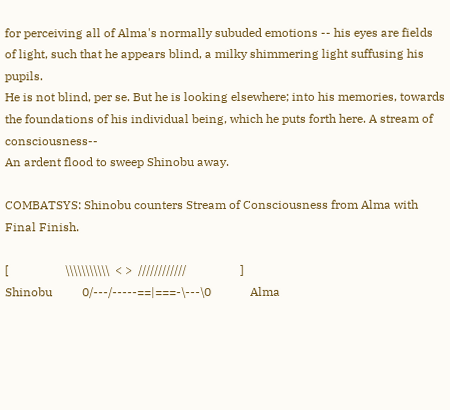for perceiving all of Alma's normally subuded emotions -- his eyes are fields of light, such that he appears blind, a milky shimmering light suffusing his pupils.
He is not blind, per se. But he is looking elsewhere; into his memories, towards the foundations of his individual being, which he puts forth here. A stream of consciousness--
An ardent flood to sweep Shinobu away.

COMBATSYS: Shinobu counters Stream of Consciousness from Alma with Final Finish.

[                   \\\\\\\\\\\  < >  ////////////                  ]
Shinobu          0/---/-----==|===-\---\0             Alma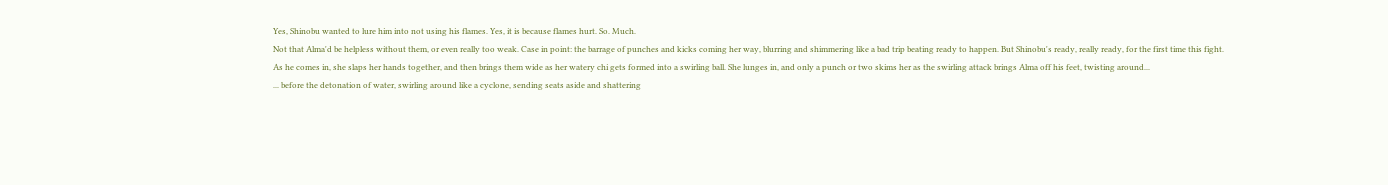Yes, Shinobu wanted to lure him into not using his flames. Yes, it is because flames hurt. So. Much.
Not that Alma'd be helpless without them, or even really too weak. Case in point: the barrage of punches and kicks coming her way, blurring and shimmering like a bad trip beating ready to happen. But Shinobu's ready, really ready, for the first time this fight.
As he comes in, she slaps her hands together, and then brings them wide as her watery chi gets formed into a swirling ball. She lunges in, and only a punch or two skims her as the swirling attack brings Alma off his feet, twisting around...
... before the detonation of water, swirling around like a cyclone, sending seats aside and shattering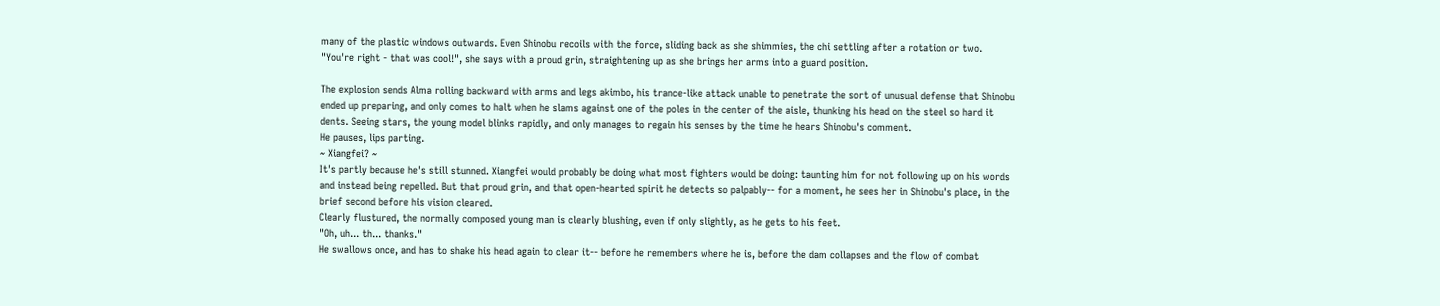many of the plastic windows outwards. Even Shinobu recoils with the force, sliding back as she shimmies, the chi settling after a rotation or two.
"You're right - that was cool!", she says with a proud grin, straightening up as she brings her arms into a guard position.

The explosion sends Alma rolling backward with arms and legs akimbo, his trance-like attack unable to penetrate the sort of unusual defense that Shinobu ended up preparing, and only comes to halt when he slams against one of the poles in the center of the aisle, thunking his head on the steel so hard it dents. Seeing stars, the young model blinks rapidly, and only manages to regain his senses by the time he hears Shinobu's comment.
He pauses, lips parting.
~ Xiangfei? ~
It's partly because he's still stunned. Xiangfei would probably be doing what most fighters would be doing: taunting him for not following up on his words and instead being repelled. But that proud grin, and that open-hearted spirit he detects so palpably-- for a moment, he sees her in Shinobu's place, in the brief second before his vision cleared.
Clearly flustured, the normally composed young man is clearly blushing, even if only slightly, as he gets to his feet.
"Oh, uh... th... thanks."
He swallows once, and has to shake his head again to clear it-- before he remembers where he is, before the dam collapses and the flow of combat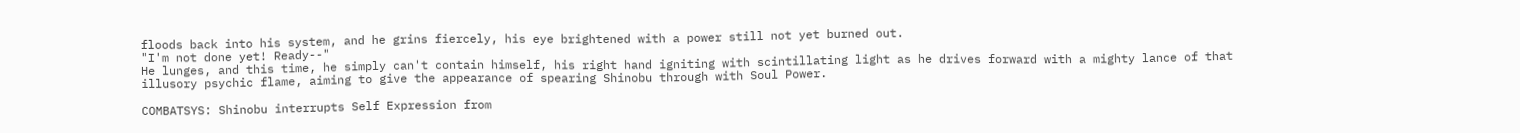floods back into his system, and he grins fiercely, his eye brightened with a power still not yet burned out.
"I'm not done yet! Ready--"
He lunges, and this time, he simply can't contain himself, his right hand igniting with scintillating light as he drives forward with a mighty lance of that illusory psychic flame, aiming to give the appearance of spearing Shinobu through with Soul Power.

COMBATSYS: Shinobu interrupts Self Expression from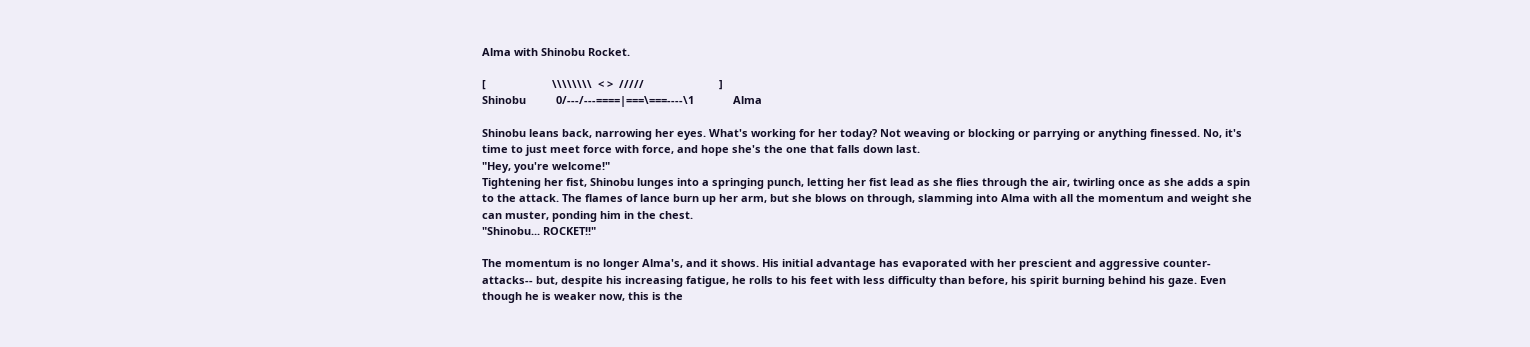Alma with Shinobu Rocket.

[                      \\\\\\\\  < >  /////                         ]
Shinobu          0/---/---====|===\===----\1             Alma

Shinobu leans back, narrowing her eyes. What's working for her today? Not weaving or blocking or parrying or anything finessed. No, it's time to just meet force with force, and hope she's the one that falls down last.
"Hey, you're welcome!"
Tightening her fist, Shinobu lunges into a springing punch, letting her fist lead as she flies through the air, twirling once as she adds a spin to the attack. The flames of lance burn up her arm, but she blows on through, slamming into Alma with all the momentum and weight she can muster, ponding him in the chest.
"Shinobu... ROCKET!!"

The momentum is no longer Alma's, and it shows. His initial advantage has evaporated with her prescient and aggressive counter-attacks-- but, despite his increasing fatigue, he rolls to his feet with less difficulty than before, his spirit burning behind his gaze. Even though he is weaker now, this is the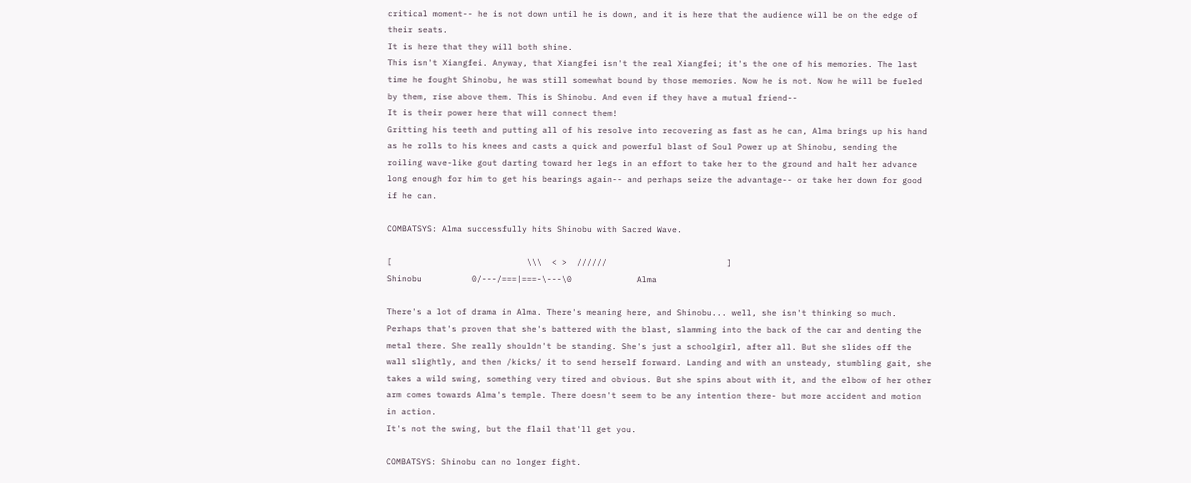critical moment-- he is not down until he is down, and it is here that the audience will be on the edge of their seats.
It is here that they will both shine.
This isn't Xiangfei. Anyway, that Xiangfei isn't the real Xiangfei; it's the one of his memories. The last time he fought Shinobu, he was still somewhat bound by those memories. Now he is not. Now he will be fueled by them, rise above them. This is Shinobu. And even if they have a mutual friend--
It is their power here that will connect them!
Gritting his teeth and putting all of his resolve into recovering as fast as he can, Alma brings up his hand as he rolls to his knees and casts a quick and powerful blast of Soul Power up at Shinobu, sending the roiling wave-like gout darting toward her legs in an effort to take her to the ground and halt her advance long enough for him to get his bearings again-- and perhaps seize the advantage-- or take her down for good if he can.

COMBATSYS: Alma successfully hits Shinobu with Sacred Wave.

[                           \\\  < >  //////                        ]
Shinobu          0/---/===|===-\---\0             Alma

There's a lot of drama in Alma. There's meaning here, and Shinobu... well, she isn't thinking so much. Perhaps that's proven that she's battered with the blast, slamming into the back of the car and denting the metal there. She really shouldn't be standing. She's just a schoolgirl, after all. But she slides off the wall slightly, and then /kicks/ it to send herself forward. Landing and with an unsteady, stumbling gait, she takes a wild swing, something very tired and obvious. But she spins about with it, and the elbow of her other arm comes towards Alma's temple. There doesn't seem to be any intention there- but more accident and motion in action.
It's not the swing, but the flail that'll get you.

COMBATSYS: Shinobu can no longer fight.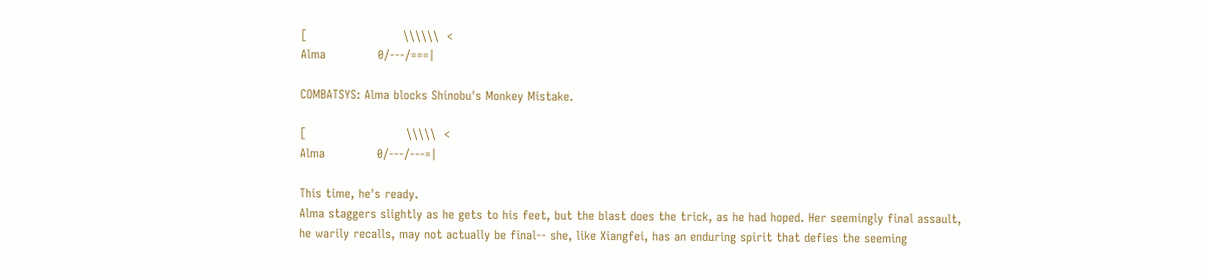[                        \\\\\\  <
Alma             0/---/===|

COMBATSYS: Alma blocks Shinobu's Monkey Mistake.

[                         \\\\\  <
Alma             0/---/---=|

This time, he's ready.
Alma staggers slightly as he gets to his feet, but the blast does the trick, as he had hoped. Her seemingly final assault, he warily recalls, may not actually be final-- she, like Xiangfei, has an enduring spirit that defies the seeming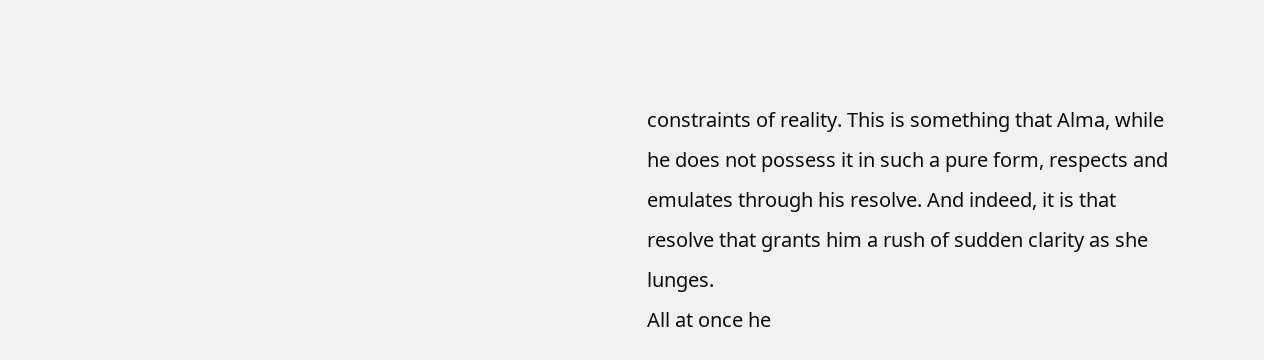constraints of reality. This is something that Alma, while he does not possess it in such a pure form, respects and emulates through his resolve. And indeed, it is that resolve that grants him a rush of sudden clarity as she lunges.
All at once he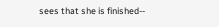sees that she is finished--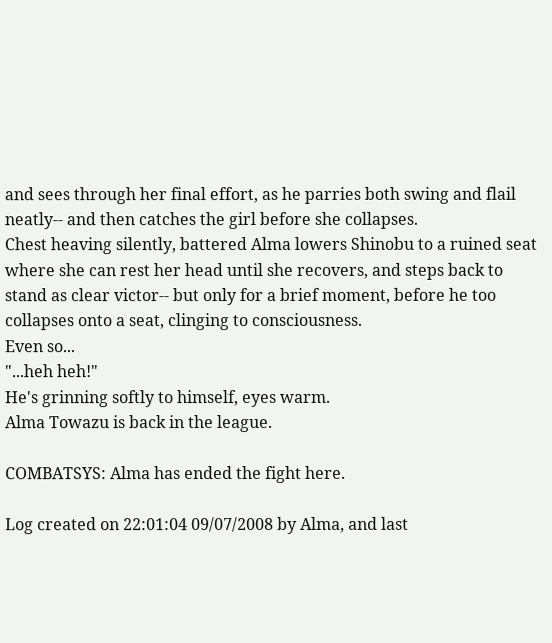and sees through her final effort, as he parries both swing and flail neatly-- and then catches the girl before she collapses.
Chest heaving silently, battered Alma lowers Shinobu to a ruined seat where she can rest her head until she recovers, and steps back to stand as clear victor-- but only for a brief moment, before he too collapses onto a seat, clinging to consciousness.
Even so...
"...heh heh!"
He's grinning softly to himself, eyes warm.
Alma Towazu is back in the league.

COMBATSYS: Alma has ended the fight here.

Log created on 22:01:04 09/07/2008 by Alma, and last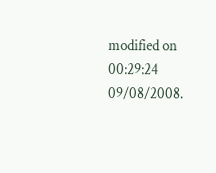modified on 00:29:24 09/08/2008.